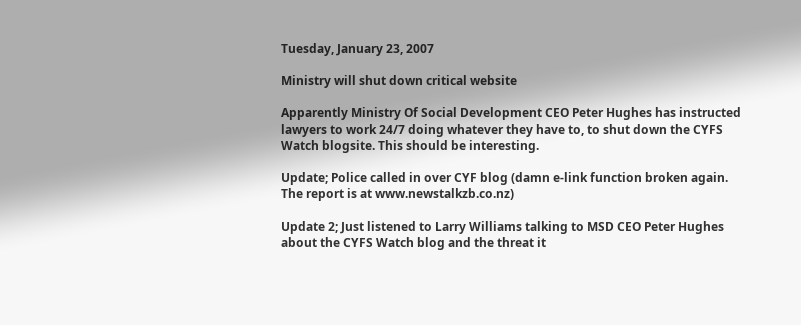Tuesday, January 23, 2007

Ministry will shut down critical website

Apparently Ministry Of Social Development CEO Peter Hughes has instructed lawyers to work 24/7 doing whatever they have to, to shut down the CYFS Watch blogsite. This should be interesting.

Update; Police called in over CYF blog (damn e-link function broken again. The report is at www.newstalkzb.co.nz)

Update 2; Just listened to Larry Williams talking to MSD CEO Peter Hughes about the CYFS Watch blog and the threat it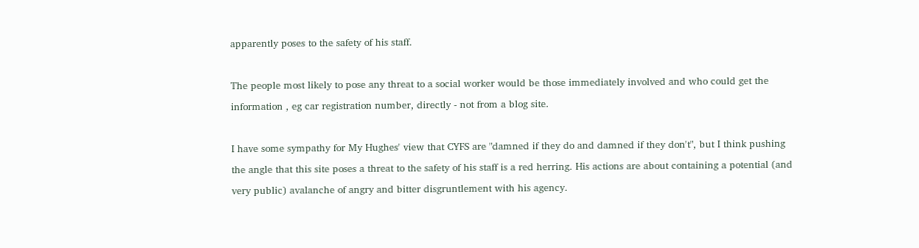apparently poses to the safety of his staff.

The people most likely to pose any threat to a social worker would be those immediately involved and who could get the information , eg car registration number, directly - not from a blog site.

I have some sympathy for My Hughes' view that CYFS are "damned if they do and damned if they don't", but I think pushing the angle that this site poses a threat to the safety of his staff is a red herring. His actions are about containing a potential (and very public) avalanche of angry and bitter disgruntlement with his agency.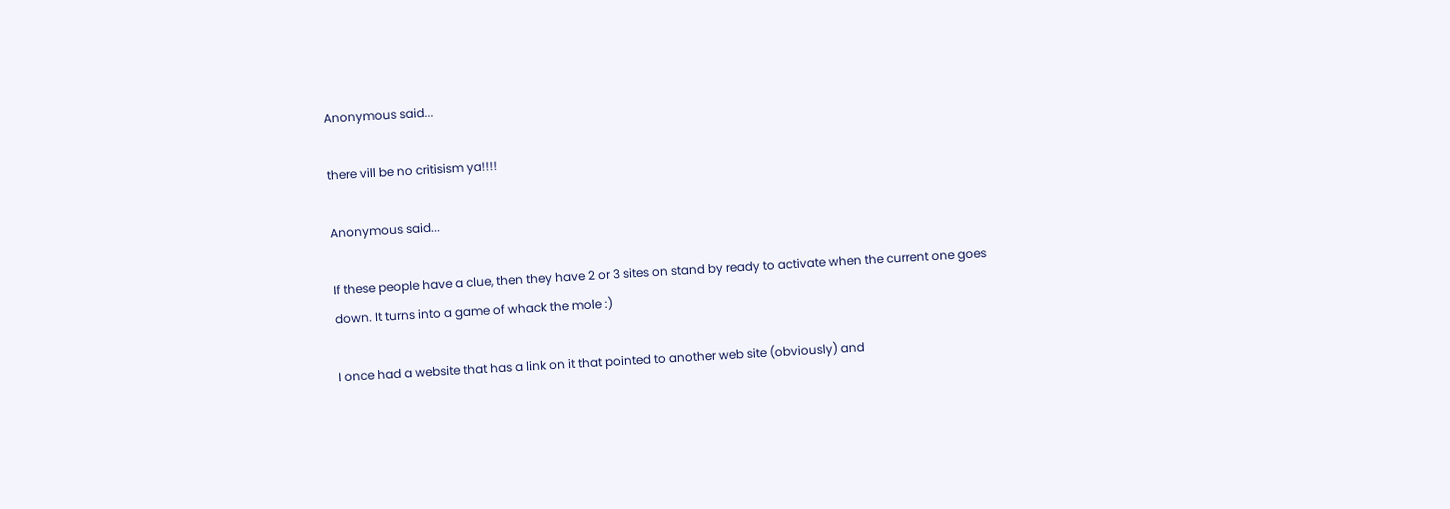Anonymous said...

there vill be no critisism ya!!!!

Anonymous said...

If these people have a clue, then they have 2 or 3 sites on stand by ready to activate when the current one goes down. It turns into a game of whack the mole :)

I once had a website that has a link on it that pointed to another web site (obviously) and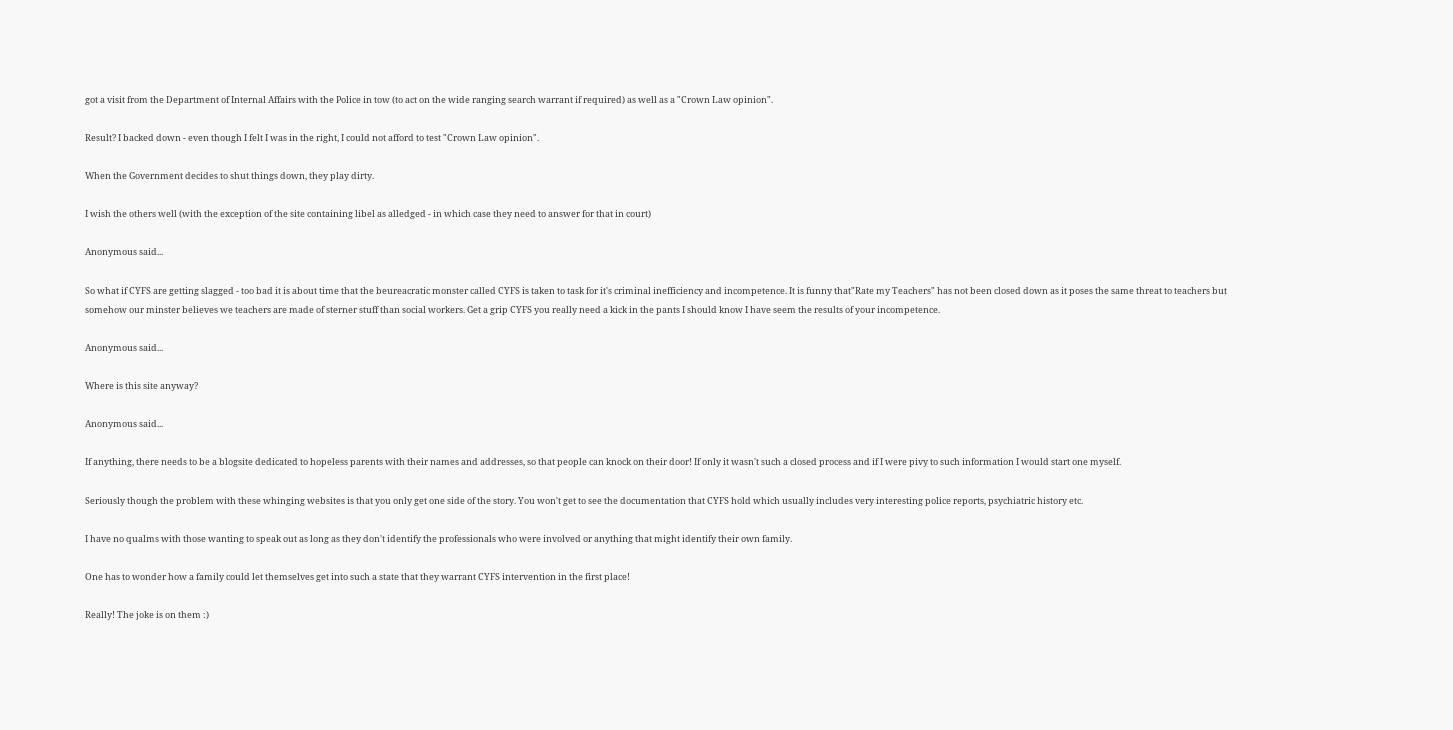got a visit from the Department of Internal Affairs with the Police in tow (to act on the wide ranging search warrant if required) as well as a "Crown Law opinion".

Result? I backed down - even though I felt I was in the right, I could not afford to test "Crown Law opinion".

When the Government decides to shut things down, they play dirty.

I wish the others well (with the exception of the site containing libel as alledged - in which case they need to answer for that in court)

Anonymous said...

So what if CYFS are getting slagged - too bad it is about time that the beureacratic monster called CYFS is taken to task for it's criminal inefficiency and incompetence. It is funny that"Rate my Teachers" has not been closed down as it poses the same threat to teachers but somehow our minster believes we teachers are made of sterner stuff than social workers. Get a grip CYFS you really need a kick in the pants I should know I have seem the results of your incompetence.

Anonymous said...

Where is this site anyway?

Anonymous said...

If anything, there needs to be a blogsite dedicated to hopeless parents with their names and addresses, so that people can knock on their door! If only it wasn't such a closed process and if I were pivy to such information I would start one myself.

Seriously though the problem with these whinging websites is that you only get one side of the story. You won't get to see the documentation that CYFS hold which usually includes very interesting police reports, psychiatric history etc.

I have no qualms with those wanting to speak out as long as they don't identify the professionals who were involved or anything that might identify their own family.

One has to wonder how a family could let themselves get into such a state that they warrant CYFS intervention in the first place!

Really! The joke is on them :)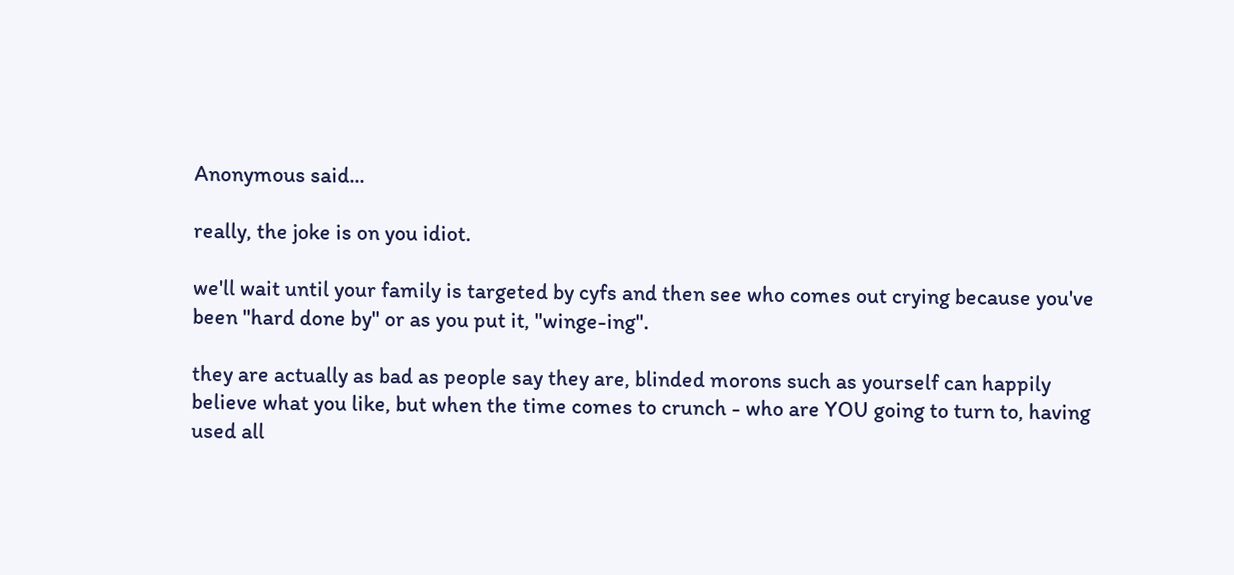Anonymous said...

really, the joke is on you idiot.

we'll wait until your family is targeted by cyfs and then see who comes out crying because you've been "hard done by" or as you put it, "winge-ing".

they are actually as bad as people say they are, blinded morons such as yourself can happily believe what you like, but when the time comes to crunch - who are YOU going to turn to, having used all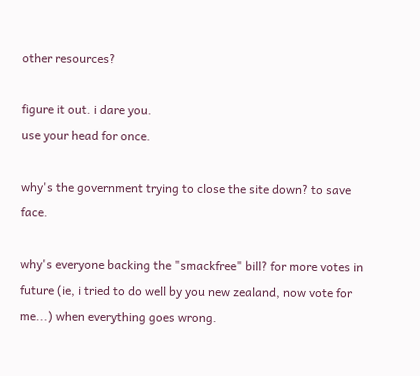other resources?

figure it out. i dare you.
use your head for once.

why's the government trying to close the site down? to save face.

why's everyone backing the "smackfree" bill? for more votes in future (ie, i tried to do well by you new zealand, now vote for me...) when everything goes wrong.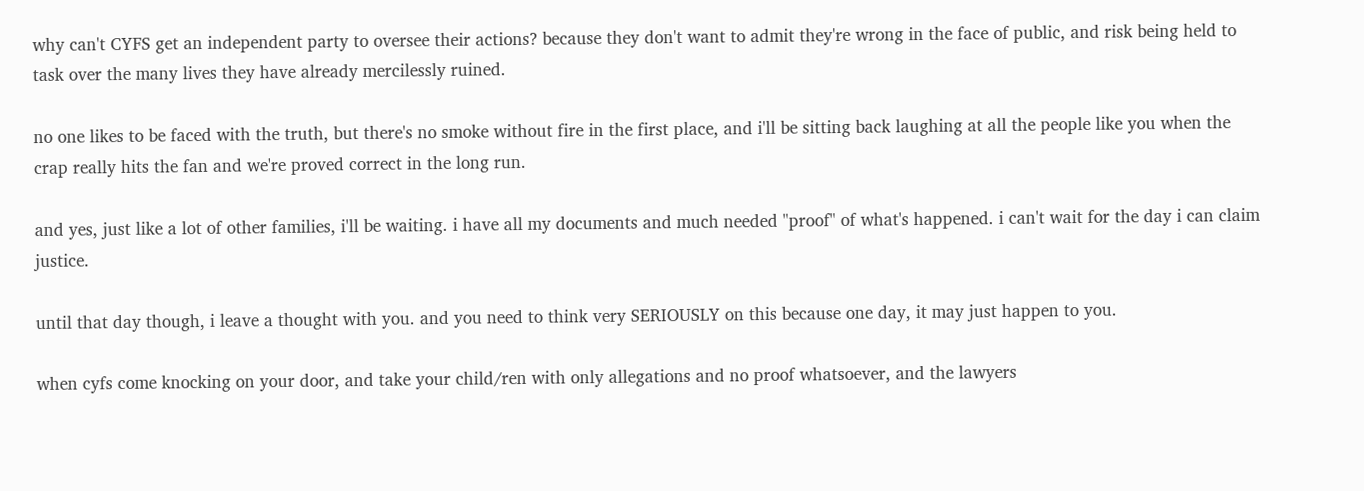why can't CYFS get an independent party to oversee their actions? because they don't want to admit they're wrong in the face of public, and risk being held to task over the many lives they have already mercilessly ruined.

no one likes to be faced with the truth, but there's no smoke without fire in the first place, and i'll be sitting back laughing at all the people like you when the crap really hits the fan and we're proved correct in the long run.

and yes, just like a lot of other families, i'll be waiting. i have all my documents and much needed "proof" of what's happened. i can't wait for the day i can claim justice.

until that day though, i leave a thought with you. and you need to think very SERIOUSLY on this because one day, it may just happen to you.

when cyfs come knocking on your door, and take your child/ren with only allegations and no proof whatsoever, and the lawyers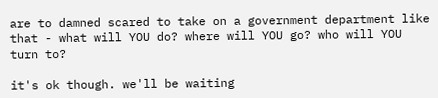are to damned scared to take on a government department like that - what will YOU do? where will YOU go? who will YOU turn to?

it's ok though. we'll be waiting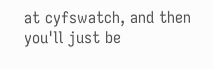at cyfswatch, and then you'll just be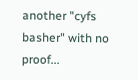another "cyfs basher" with no proof...